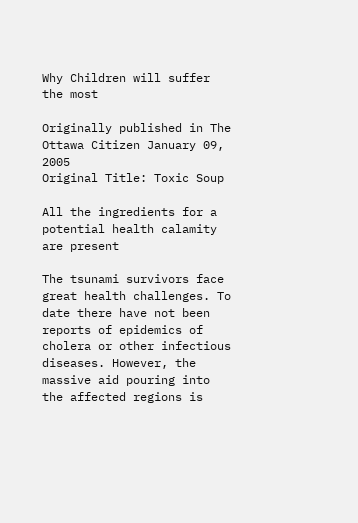Why Children will suffer the most

Originally published in The Ottawa Citizen January 09, 2005
Original Title: Toxic Soup

All the ingredients for a potential health calamity are present

The tsunami survivors face great health challenges. To date there have not been reports of epidemics of cholera or other infectious diseases. However, the massive aid pouring into the affected regions is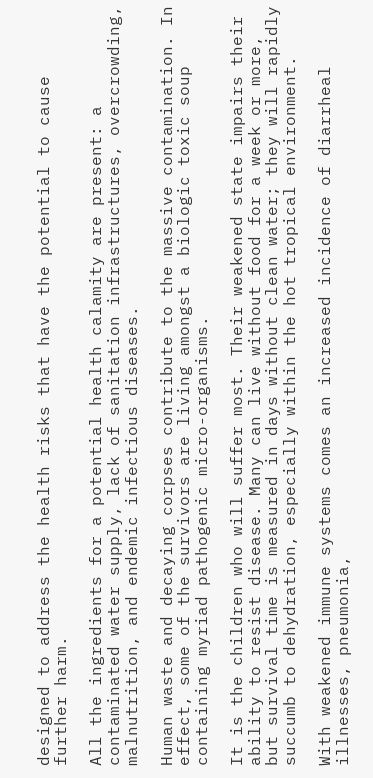designed to address the health risks that have the potential to cause further harm.

All the ingredients for a potential health calamity are present: a contaminated water supply, lack of sanitation infrastructures, overcrowding, malnutrition, and endemic infectious diseases.

Human waste and decaying corpses contribute to the massive contamination. In effect, some of the survivors are living amongst a biologic toxic soup containing myriad pathogenic micro-organisms.

It is the children who will suffer most. Their weakened state impairs their ability to resist disease. Many can live without food for a week or more, but survival time is measured in days without clean water; they will rapidly succumb to dehydration, especially within the hot tropical environment.

With weakened immune systems comes an increased incidence of diarrheal illnesses, pneumonia,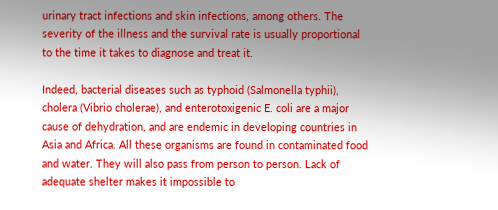urinary tract infections and skin infections, among others. The severity of the illness and the survival rate is usually proportional to the time it takes to diagnose and treat it.

Indeed, bacterial diseases such as typhoid (Salmonella typhii), cholera (Vibrio cholerae), and enterotoxigenic E. coli are a major cause of dehydration, and are endemic in developing countries in Asia and Africa. All these organisms are found in contaminated food and water. They will also pass from person to person. Lack of adequate shelter makes it impossible to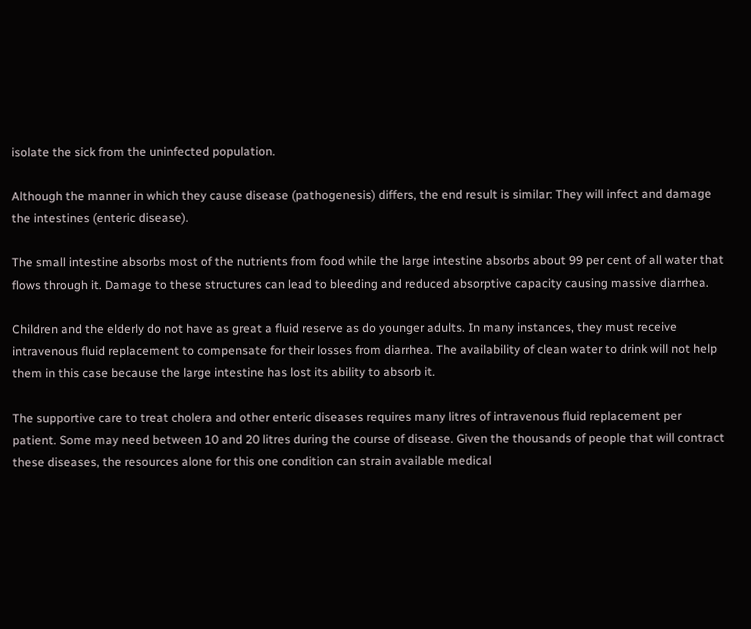isolate the sick from the uninfected population.

Although the manner in which they cause disease (pathogenesis) differs, the end result is similar: They will infect and damage the intestines (enteric disease).

The small intestine absorbs most of the nutrients from food while the large intestine absorbs about 99 per cent of all water that flows through it. Damage to these structures can lead to bleeding and reduced absorptive capacity causing massive diarrhea.

Children and the elderly do not have as great a fluid reserve as do younger adults. In many instances, they must receive intravenous fluid replacement to compensate for their losses from diarrhea. The availability of clean water to drink will not help them in this case because the large intestine has lost its ability to absorb it.

The supportive care to treat cholera and other enteric diseases requires many litres of intravenous fluid replacement per patient. Some may need between 10 and 20 litres during the course of disease. Given the thousands of people that will contract these diseases, the resources alone for this one condition can strain available medical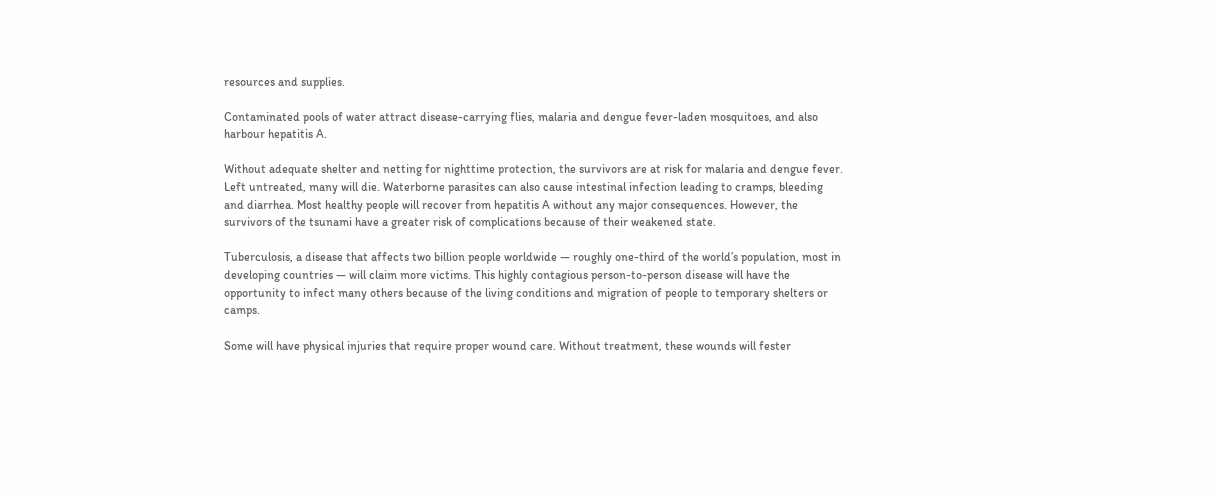resources and supplies.

Contaminated pools of water attract disease-carrying flies, malaria and dengue fever-laden mosquitoes, and also harbour hepatitis A.

Without adequate shelter and netting for nighttime protection, the survivors are at risk for malaria and dengue fever. Left untreated, many will die. Waterborne parasites can also cause intestinal infection leading to cramps, bleeding and diarrhea. Most healthy people will recover from hepatitis A without any major consequences. However, the survivors of the tsunami have a greater risk of complications because of their weakened state.

Tuberculosis, a disease that affects two billion people worldwide — roughly one-third of the world’s population, most in developing countries — will claim more victims. This highly contagious person-to-person disease will have the opportunity to infect many others because of the living conditions and migration of people to temporary shelters or camps.

Some will have physical injuries that require proper wound care. Without treatment, these wounds will fester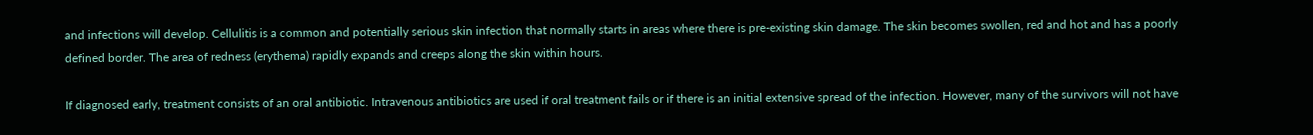and infections will develop. Cellulitis is a common and potentially serious skin infection that normally starts in areas where there is pre-existing skin damage. The skin becomes swollen, red and hot and has a poorly defined border. The area of redness (erythema) rapidly expands and creeps along the skin within hours.

If diagnosed early, treatment consists of an oral antibiotic. Intravenous antibiotics are used if oral treatment fails or if there is an initial extensive spread of the infection. However, many of the survivors will not have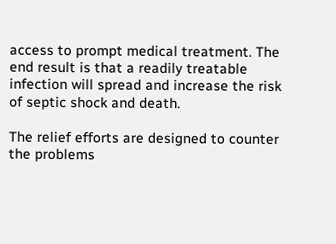access to prompt medical treatment. The end result is that a readily treatable infection will spread and increase the risk of septic shock and death.

The relief efforts are designed to counter the problems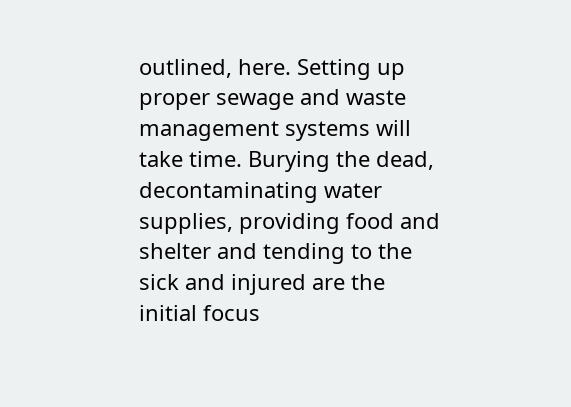outlined, here. Setting up proper sewage and waste management systems will take time. Burying the dead, decontaminating water supplies, providing food and shelter and tending to the sick and injured are the initial focus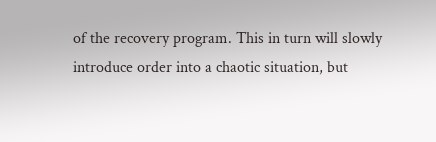of the recovery program. This in turn will slowly introduce order into a chaotic situation, but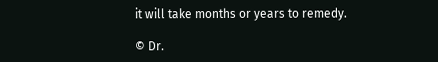it will take months or years to remedy.

© Dr.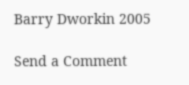Barry Dworkin 2005

Send a Comment